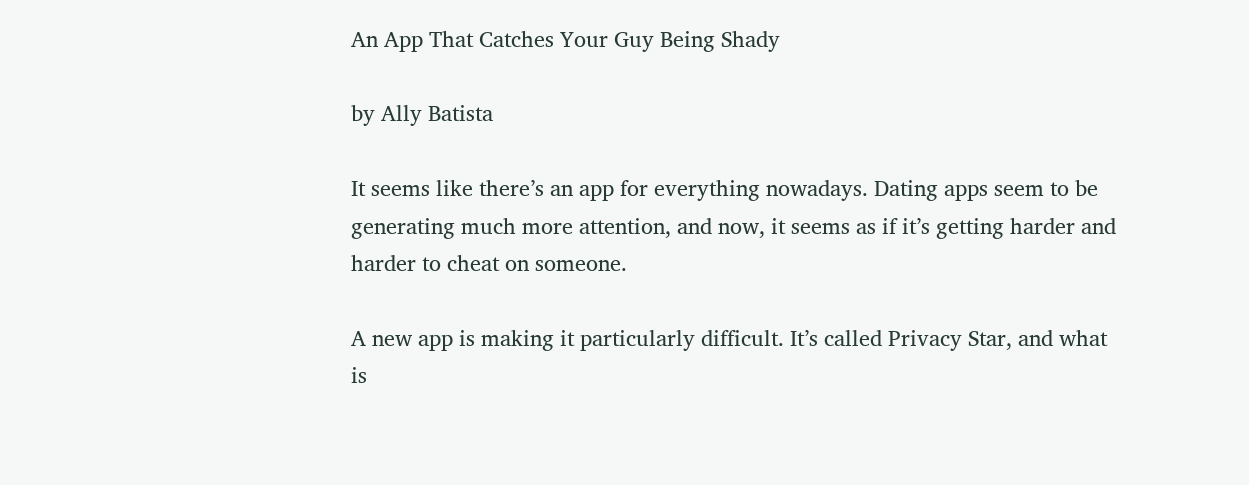An App That Catches Your Guy Being Shady

by Ally Batista

It seems like there’s an app for everything nowadays. Dating apps seem to be generating much more attention, and now, it seems as if it’s getting harder and harder to cheat on someone.

A new app is making it particularly difficult. It’s called Privacy Star, and what is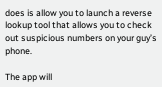does is allow you to launch a reverse lookup tool that allows you to check out suspicious numbers on your guy’s phone.

The app will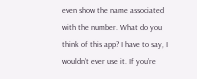even show the name associated with the number. What do you think of this app? I have to say, I wouldn’t ever use it. If you’re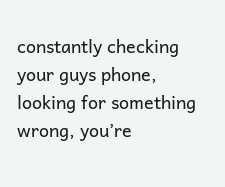constantly checking your guys phone, looking for something wrong, you’re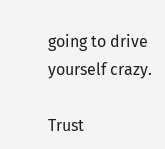going to drive yourself crazy.

Trust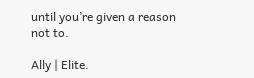until you’re given a reason not to.

Ally | Elite.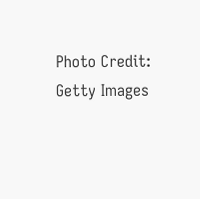Photo Credit: Getty Images